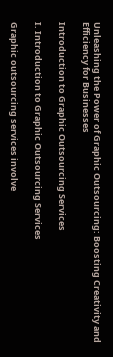Unleashing the Power of Graphic Outsourcing: Boosting Creativity and Efficiency for Businesses

Introduction to Graphic Outsourcing Services

I. Introduction to Graphic Outsourcing Services

Graphic outsourcing services involve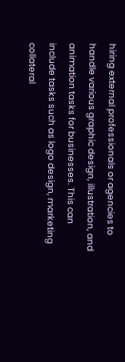hiring external professionals or agencies to handle various graphic design, illustration, and animation tasks for businesses. This can include tasks such as logo design, marketing collateral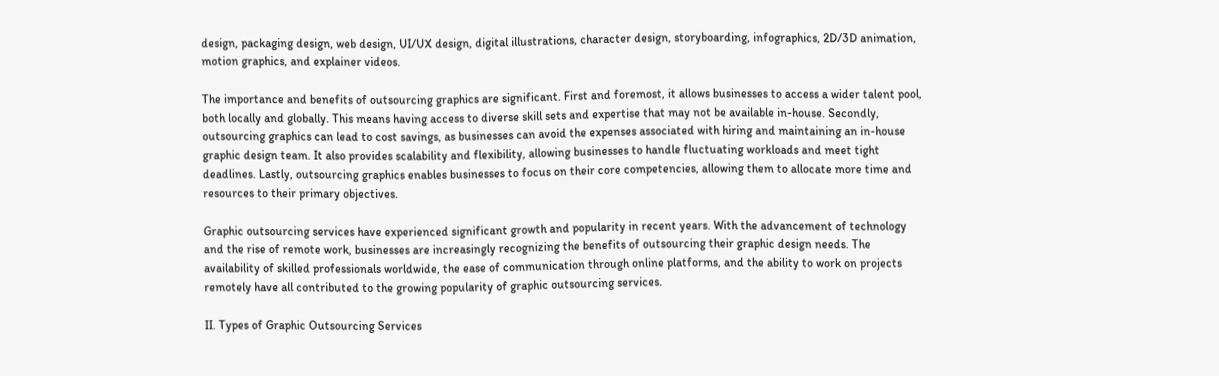design, packaging design, web design, UI/UX design, digital illustrations, character design, storyboarding, infographics, 2D/3D animation, motion graphics, and explainer videos.

The importance and benefits of outsourcing graphics are significant. First and foremost, it allows businesses to access a wider talent pool, both locally and globally. This means having access to diverse skill sets and expertise that may not be available in-house. Secondly, outsourcing graphics can lead to cost savings, as businesses can avoid the expenses associated with hiring and maintaining an in-house graphic design team. It also provides scalability and flexibility, allowing businesses to handle fluctuating workloads and meet tight deadlines. Lastly, outsourcing graphics enables businesses to focus on their core competencies, allowing them to allocate more time and resources to their primary objectives.

Graphic outsourcing services have experienced significant growth and popularity in recent years. With the advancement of technology and the rise of remote work, businesses are increasingly recognizing the benefits of outsourcing their graphic design needs. The availability of skilled professionals worldwide, the ease of communication through online platforms, and the ability to work on projects remotely have all contributed to the growing popularity of graphic outsourcing services.

II. Types of Graphic Outsourcing Services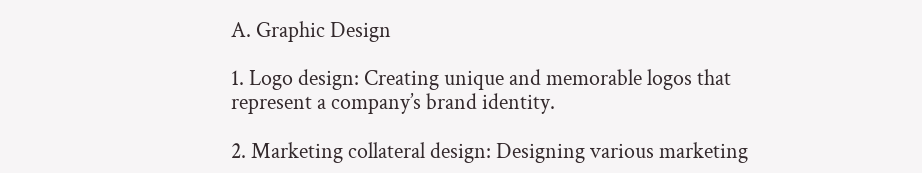A. Graphic Design

1. Logo design: Creating unique and memorable logos that represent a company’s brand identity.

2. Marketing collateral design: Designing various marketing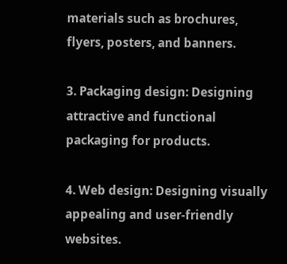materials such as brochures, flyers, posters, and banners.

3. Packaging design: Designing attractive and functional packaging for products.

4. Web design: Designing visually appealing and user-friendly websites.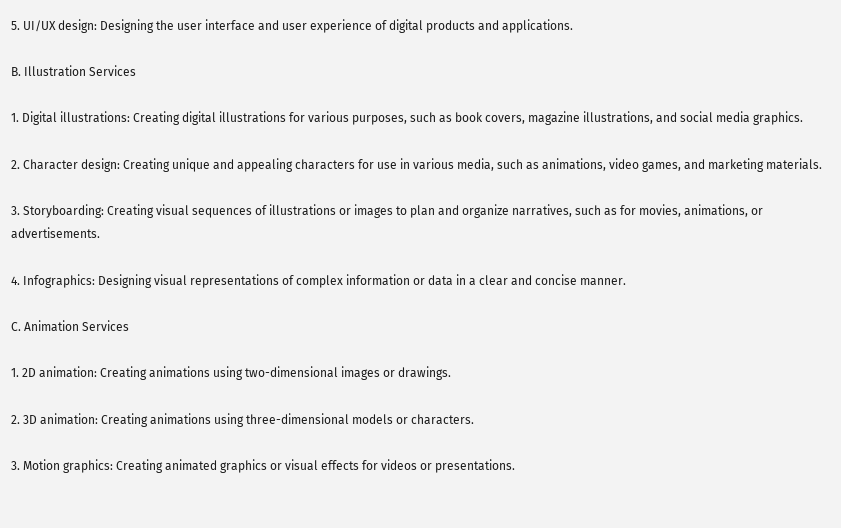5. UI/UX design: Designing the user interface and user experience of digital products and applications.

B. Illustration Services

1. Digital illustrations: Creating digital illustrations for various purposes, such as book covers, magazine illustrations, and social media graphics.

2. Character design: Creating unique and appealing characters for use in various media, such as animations, video games, and marketing materials.

3. Storyboarding: Creating visual sequences of illustrations or images to plan and organize narratives, such as for movies, animations, or advertisements.

4. Infographics: Designing visual representations of complex information or data in a clear and concise manner.

C. Animation Services

1. 2D animation: Creating animations using two-dimensional images or drawings.

2. 3D animation: Creating animations using three-dimensional models or characters.

3. Motion graphics: Creating animated graphics or visual effects for videos or presentations.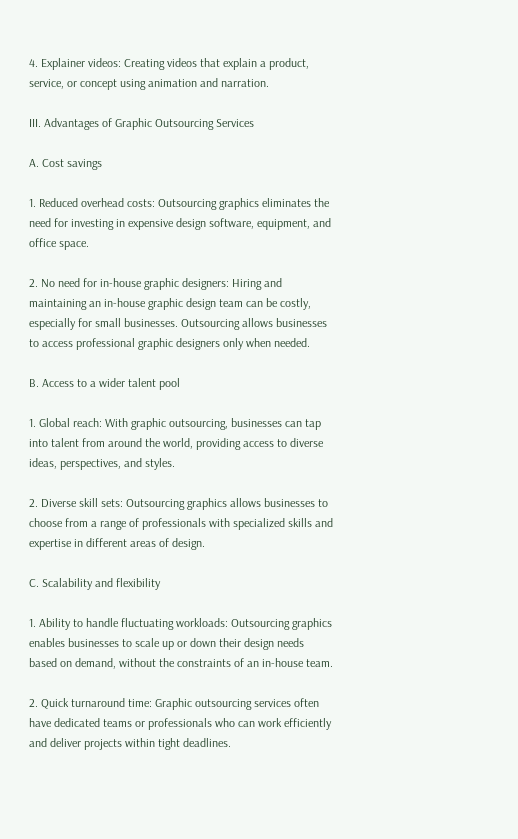4. Explainer videos: Creating videos that explain a product, service, or concept using animation and narration.

III. Advantages of Graphic Outsourcing Services

A. Cost savings

1. Reduced overhead costs: Outsourcing graphics eliminates the need for investing in expensive design software, equipment, and office space.

2. No need for in-house graphic designers: Hiring and maintaining an in-house graphic design team can be costly, especially for small businesses. Outsourcing allows businesses to access professional graphic designers only when needed.

B. Access to a wider talent pool

1. Global reach: With graphic outsourcing, businesses can tap into talent from around the world, providing access to diverse ideas, perspectives, and styles.

2. Diverse skill sets: Outsourcing graphics allows businesses to choose from a range of professionals with specialized skills and expertise in different areas of design.

C. Scalability and flexibility

1. Ability to handle fluctuating workloads: Outsourcing graphics enables businesses to scale up or down their design needs based on demand, without the constraints of an in-house team.

2. Quick turnaround time: Graphic outsourcing services often have dedicated teams or professionals who can work efficiently and deliver projects within tight deadlines.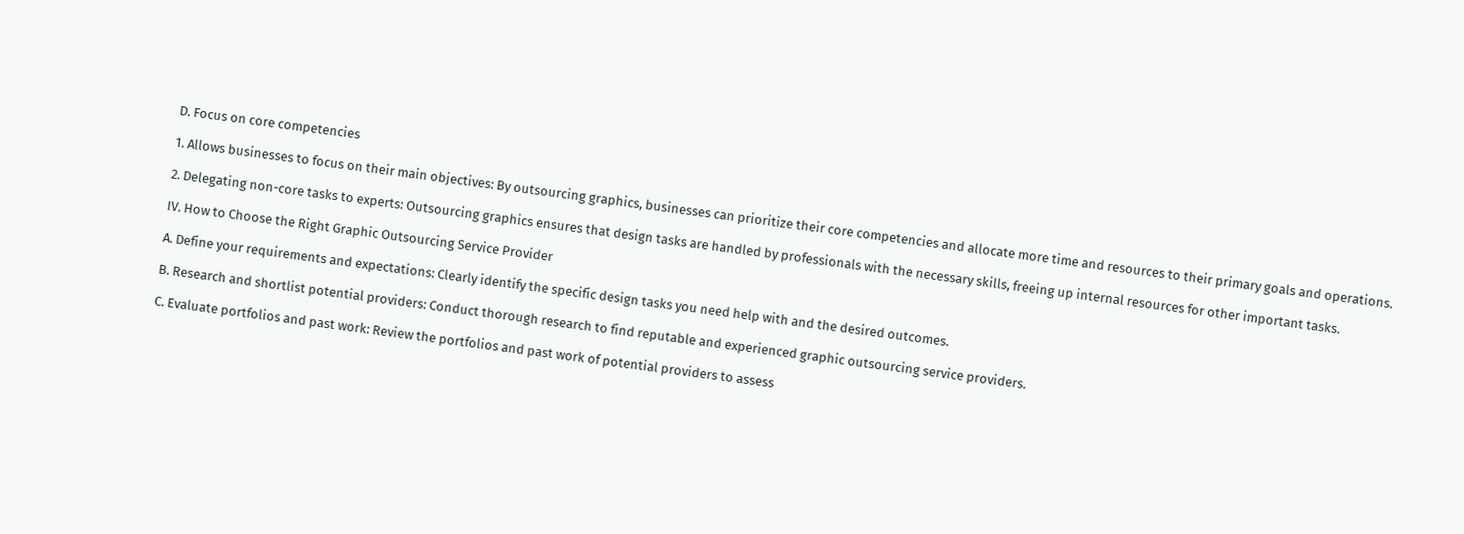D. Focus on core competencies

1. Allows businesses to focus on their main objectives: By outsourcing graphics, businesses can prioritize their core competencies and allocate more time and resources to their primary goals and operations.

2. Delegating non-core tasks to experts: Outsourcing graphics ensures that design tasks are handled by professionals with the necessary skills, freeing up internal resources for other important tasks.

IV. How to Choose the Right Graphic Outsourcing Service Provider

A. Define your requirements and expectations: Clearly identify the specific design tasks you need help with and the desired outcomes.

B. Research and shortlist potential providers: Conduct thorough research to find reputable and experienced graphic outsourcing service providers.

C. Evaluate portfolios and past work: Review the portfolios and past work of potential providers to assess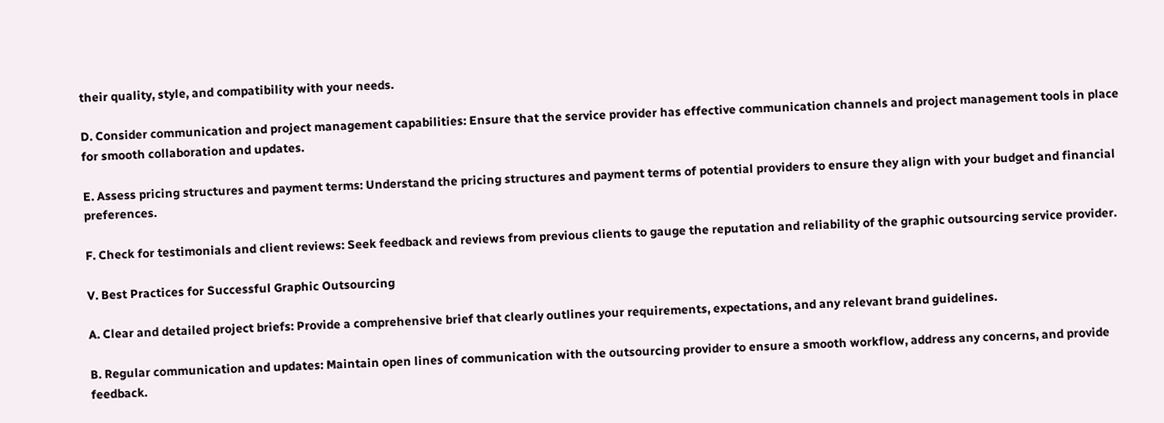their quality, style, and compatibility with your needs.

D. Consider communication and project management capabilities: Ensure that the service provider has effective communication channels and project management tools in place for smooth collaboration and updates.

E. Assess pricing structures and payment terms: Understand the pricing structures and payment terms of potential providers to ensure they align with your budget and financial preferences.

F. Check for testimonials and client reviews: Seek feedback and reviews from previous clients to gauge the reputation and reliability of the graphic outsourcing service provider.

V. Best Practices for Successful Graphic Outsourcing

A. Clear and detailed project briefs: Provide a comprehensive brief that clearly outlines your requirements, expectations, and any relevant brand guidelines.

B. Regular communication and updates: Maintain open lines of communication with the outsourcing provider to ensure a smooth workflow, address any concerns, and provide feedback.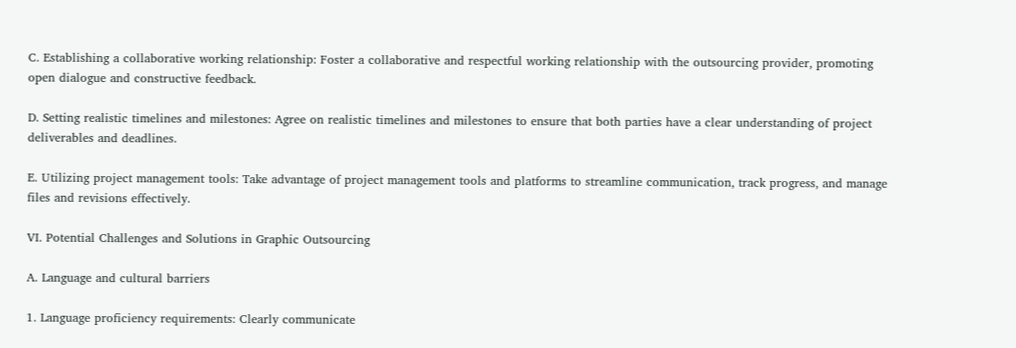C. Establishing a collaborative working relationship: Foster a collaborative and respectful working relationship with the outsourcing provider, promoting open dialogue and constructive feedback.

D. Setting realistic timelines and milestones: Agree on realistic timelines and milestones to ensure that both parties have a clear understanding of project deliverables and deadlines.

E. Utilizing project management tools: Take advantage of project management tools and platforms to streamline communication, track progress, and manage files and revisions effectively.

VI. Potential Challenges and Solutions in Graphic Outsourcing

A. Language and cultural barriers

1. Language proficiency requirements: Clearly communicate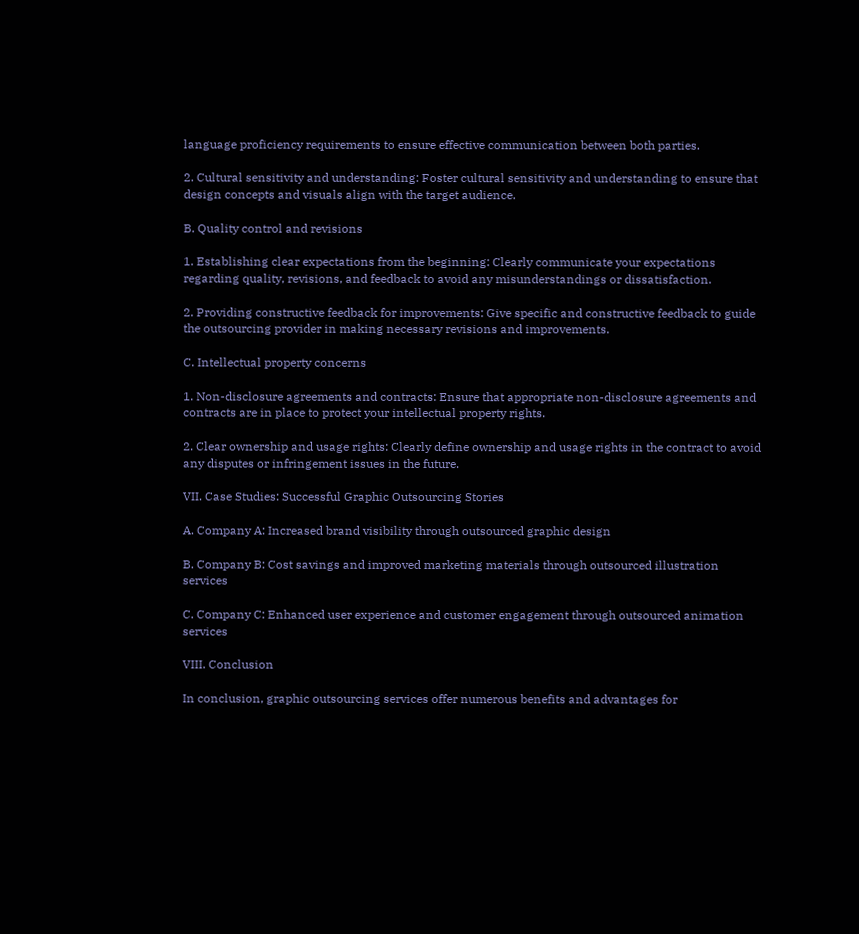language proficiency requirements to ensure effective communication between both parties.

2. Cultural sensitivity and understanding: Foster cultural sensitivity and understanding to ensure that design concepts and visuals align with the target audience.

B. Quality control and revisions

1. Establishing clear expectations from the beginning: Clearly communicate your expectations regarding quality, revisions, and feedback to avoid any misunderstandings or dissatisfaction.

2. Providing constructive feedback for improvements: Give specific and constructive feedback to guide the outsourcing provider in making necessary revisions and improvements.

C. Intellectual property concerns

1. Non-disclosure agreements and contracts: Ensure that appropriate non-disclosure agreements and contracts are in place to protect your intellectual property rights.

2. Clear ownership and usage rights: Clearly define ownership and usage rights in the contract to avoid any disputes or infringement issues in the future.

VII. Case Studies: Successful Graphic Outsourcing Stories

A. Company A: Increased brand visibility through outsourced graphic design

B. Company B: Cost savings and improved marketing materials through outsourced illustration services

C. Company C: Enhanced user experience and customer engagement through outsourced animation services

VIII. Conclusion

In conclusion, graphic outsourcing services offer numerous benefits and advantages for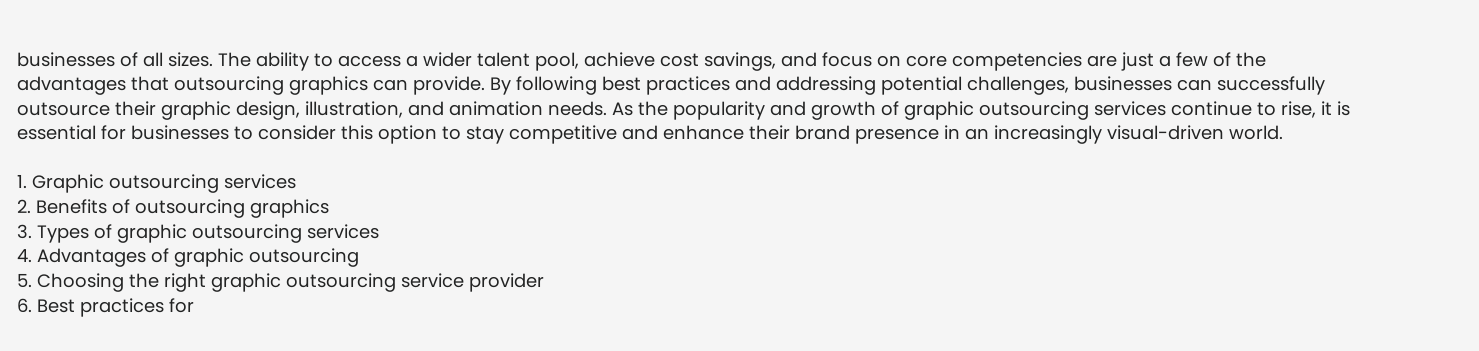businesses of all sizes. The ability to access a wider talent pool, achieve cost savings, and focus on core competencies are just a few of the advantages that outsourcing graphics can provide. By following best practices and addressing potential challenges, businesses can successfully outsource their graphic design, illustration, and animation needs. As the popularity and growth of graphic outsourcing services continue to rise, it is essential for businesses to consider this option to stay competitive and enhance their brand presence in an increasingly visual-driven world.

1. Graphic outsourcing services
2. Benefits of outsourcing graphics
3. Types of graphic outsourcing services
4. Advantages of graphic outsourcing
5. Choosing the right graphic outsourcing service provider
6. Best practices for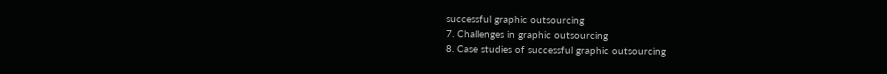successful graphic outsourcing
7. Challenges in graphic outsourcing
8. Case studies of successful graphic outsourcing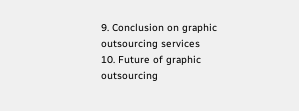9. Conclusion on graphic outsourcing services
10. Future of graphic outsourcing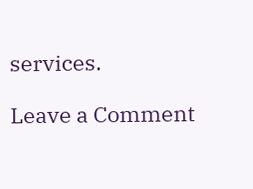services.

Leave a Comment